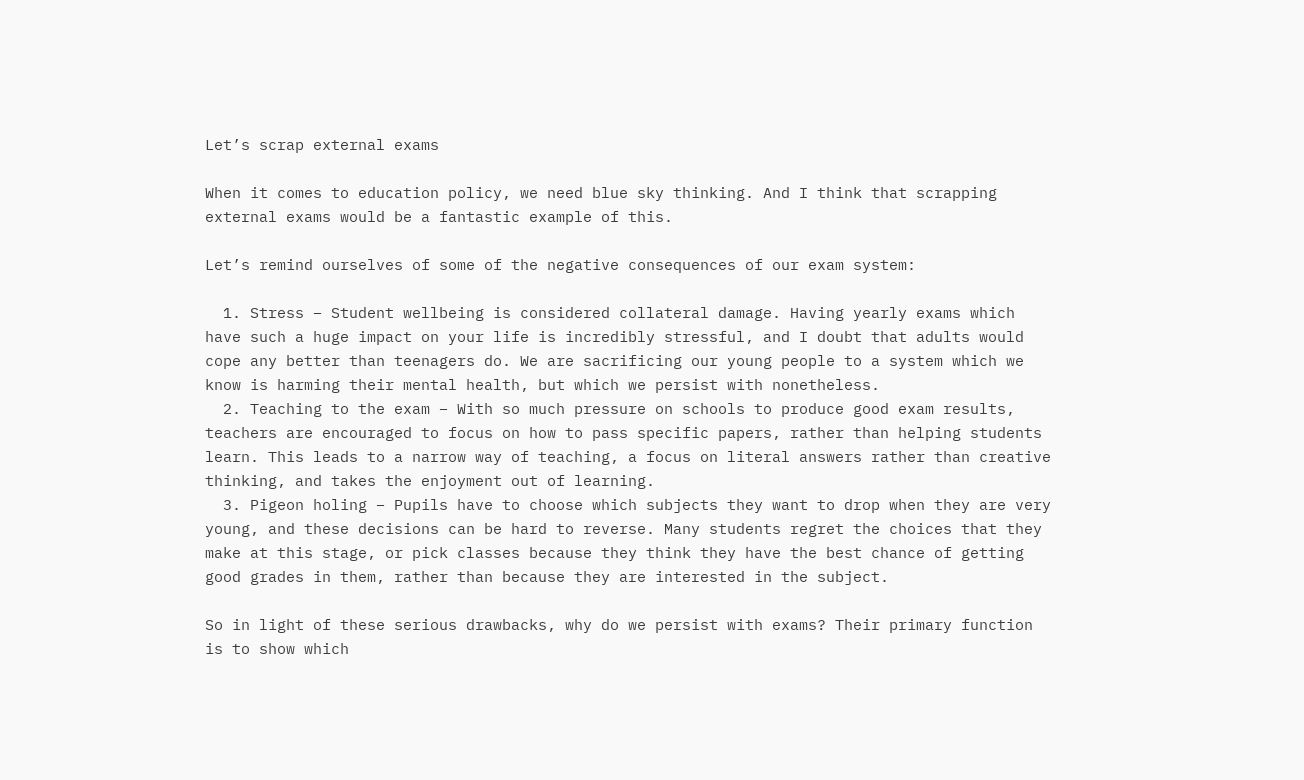Let’s scrap external exams

When it comes to education policy, we need blue sky thinking. And I think that scrapping external exams would be a fantastic example of this.

Let’s remind ourselves of some of the negative consequences of our exam system:

  1. Stress – Student wellbeing is considered collateral damage. Having yearly exams which have such a huge impact on your life is incredibly stressful, and I doubt that adults would cope any better than teenagers do. We are sacrificing our young people to a system which we know is harming their mental health, but which we persist with nonetheless.
  2. Teaching to the exam – With so much pressure on schools to produce good exam results, teachers are encouraged to focus on how to pass specific papers, rather than helping students learn. This leads to a narrow way of teaching, a focus on literal answers rather than creative thinking, and takes the enjoyment out of learning.
  3. Pigeon holing – Pupils have to choose which subjects they want to drop when they are very young, and these decisions can be hard to reverse. Many students regret the choices that they make at this stage, or pick classes because they think they have the best chance of getting good grades in them, rather than because they are interested in the subject.

So in light of these serious drawbacks, why do we persist with exams? Their primary function is to show which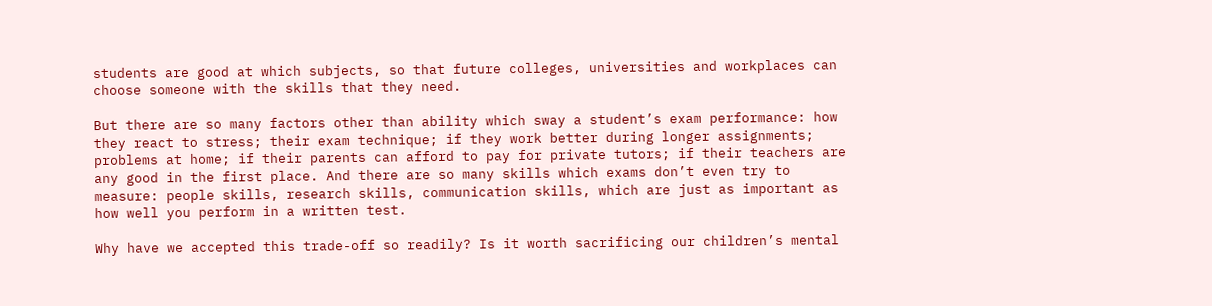students are good at which subjects, so that future colleges, universities and workplaces can choose someone with the skills that they need.

But there are so many factors other than ability which sway a student’s exam performance: how they react to stress; their exam technique; if they work better during longer assignments; problems at home; if their parents can afford to pay for private tutors; if their teachers are any good in the first place. And there are so many skills which exams don’t even try to measure: people skills, research skills, communication skills, which are just as important as how well you perform in a written test.

Why have we accepted this trade-off so readily? Is it worth sacrificing our children’s mental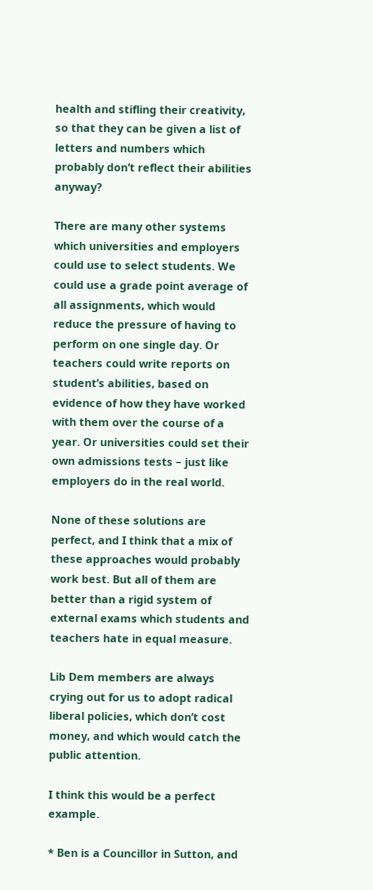health and stifling their creativity, so that they can be given a list of letters and numbers which probably don’t reflect their abilities anyway?

There are many other systems which universities and employers could use to select students. We could use a grade point average of all assignments, which would reduce the pressure of having to perform on one single day. Or teachers could write reports on student’s abilities, based on evidence of how they have worked with them over the course of a year. Or universities could set their own admissions tests – just like employers do in the real world.

None of these solutions are perfect, and I think that a mix of these approaches would probably work best. But all of them are better than a rigid system of external exams which students and teachers hate in equal measure.

Lib Dem members are always crying out for us to adopt radical liberal policies, which don’t cost money, and which would catch the public attention.

I think this would be a perfect example.

* Ben is a Councillor in Sutton, and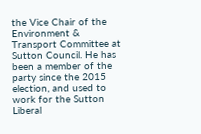the Vice Chair of the Environment & Transport Committee at Sutton Council. He has been a member of the party since the 2015 election, and used to work for the Sutton Liberal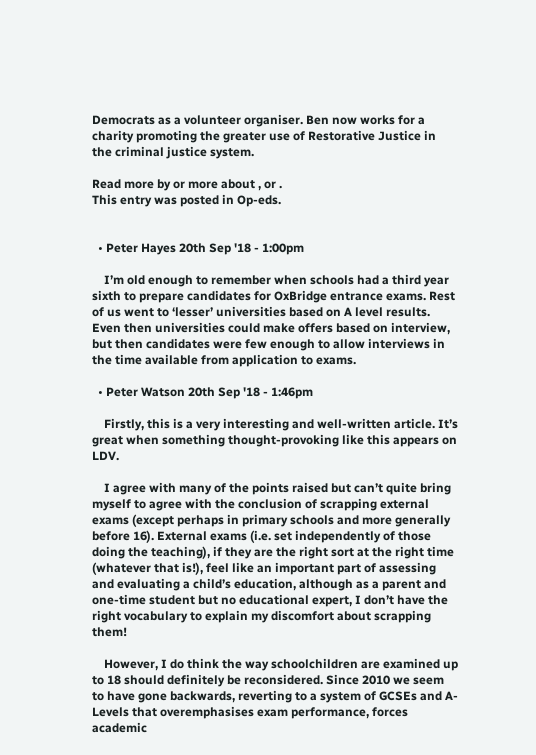Democrats as a volunteer organiser. Ben now works for a charity promoting the greater use of Restorative Justice in the criminal justice system.

Read more by or more about , or .
This entry was posted in Op-eds.


  • Peter Hayes 20th Sep '18 - 1:00pm

    I’m old enough to remember when schools had a third year sixth to prepare candidates for OxBridge entrance exams. Rest of us went to ‘lesser’ universities based on A level results. Even then universities could make offers based on interview, but then candidates were few enough to allow interviews in the time available from application to exams.

  • Peter Watson 20th Sep '18 - 1:46pm

    Firstly, this is a very interesting and well-written article. It’s great when something thought-provoking like this appears on LDV.

    I agree with many of the points raised but can’t quite bring myself to agree with the conclusion of scrapping external exams (except perhaps in primary schools and more generally before 16). External exams (i.e. set independently of those doing the teaching), if they are the right sort at the right time (whatever that is!), feel like an important part of assessing and evaluating a child’s education, although as a parent and one-time student but no educational expert, I don’t have the right vocabulary to explain my discomfort about scrapping them!

    However, I do think the way schoolchildren are examined up to 18 should definitely be reconsidered. Since 2010 we seem to have gone backwards, reverting to a system of GCSEs and A-Levels that overemphasises exam performance, forces academic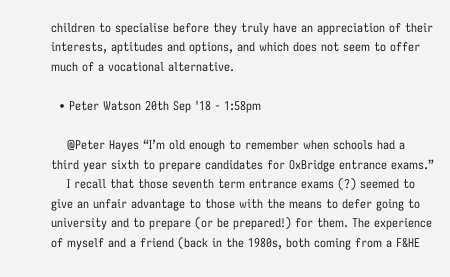children to specialise before they truly have an appreciation of their interests, aptitudes and options, and which does not seem to offer much of a vocational alternative.

  • Peter Watson 20th Sep '18 - 1:58pm

    @Peter Hayes “I’m old enough to remember when schools had a third year sixth to prepare candidates for OxBridge entrance exams.”
    I recall that those seventh term entrance exams (?) seemed to give an unfair advantage to those with the means to defer going to university and to prepare (or be prepared!) for them. The experience of myself and a friend (back in the 1980s, both coming from a F&HE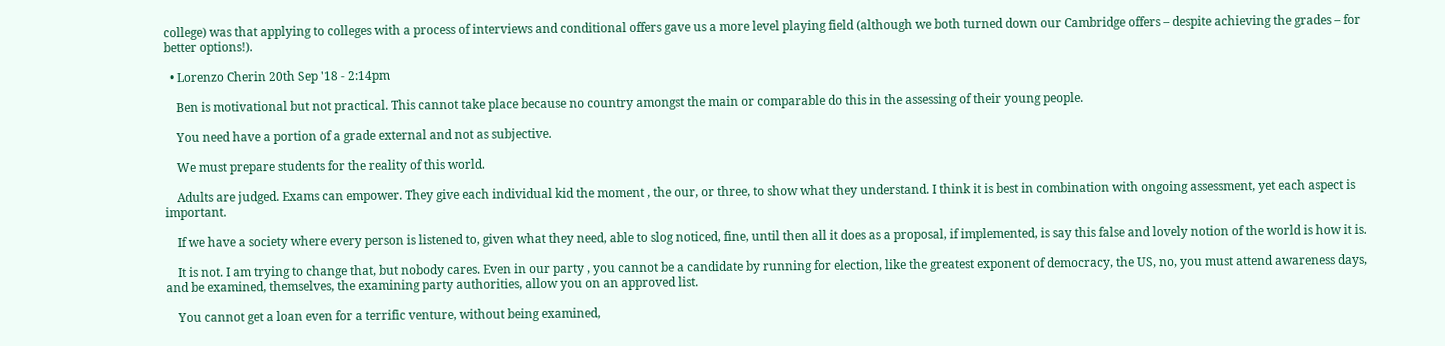college) was that applying to colleges with a process of interviews and conditional offers gave us a more level playing field (although we both turned down our Cambridge offers – despite achieving the grades – for better options!).

  • Lorenzo Cherin 20th Sep '18 - 2:14pm

    Ben is motivational but not practical. This cannot take place because no country amongst the main or comparable do this in the assessing of their young people.

    You need have a portion of a grade external and not as subjective.

    We must prepare students for the reality of this world.

    Adults are judged. Exams can empower. They give each individual kid the moment , the our, or three, to show what they understand. I think it is best in combination with ongoing assessment, yet each aspect is important.

    If we have a society where every person is listened to, given what they need, able to slog noticed, fine, until then all it does as a proposal, if implemented, is say this false and lovely notion of the world is how it is.

    It is not. I am trying to change that, but nobody cares. Even in our party , you cannot be a candidate by running for election, like the greatest exponent of democracy, the US, no, you must attend awareness days, and be examined, themselves, the examining party authorities, allow you on an approved list.

    You cannot get a loan even for a terrific venture, without being examined,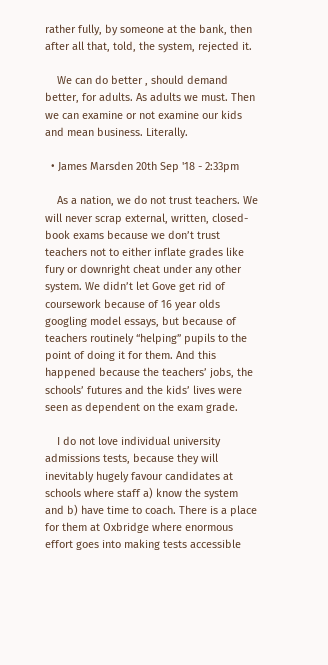rather fully, by someone at the bank, then after all that, told, the system, rejected it.

    We can do better , should demand better, for adults. As adults we must. Then we can examine or not examine our kids and mean business. Literally.

  • James Marsden 20th Sep '18 - 2:33pm

    As a nation, we do not trust teachers. We will never scrap external, written, closed-book exams because we don’t trust teachers not to either inflate grades like fury or downright cheat under any other system. We didn’t let Gove get rid of coursework because of 16 year olds googling model essays, but because of teachers routinely “helping” pupils to the point of doing it for them. And this happened because the teachers’ jobs, the schools’ futures and the kids’ lives were seen as dependent on the exam grade.

    I do not love individual university admissions tests, because they will inevitably hugely favour candidates at schools where staff a) know the system and b) have time to coach. There is a place for them at Oxbridge where enormous effort goes into making tests accessible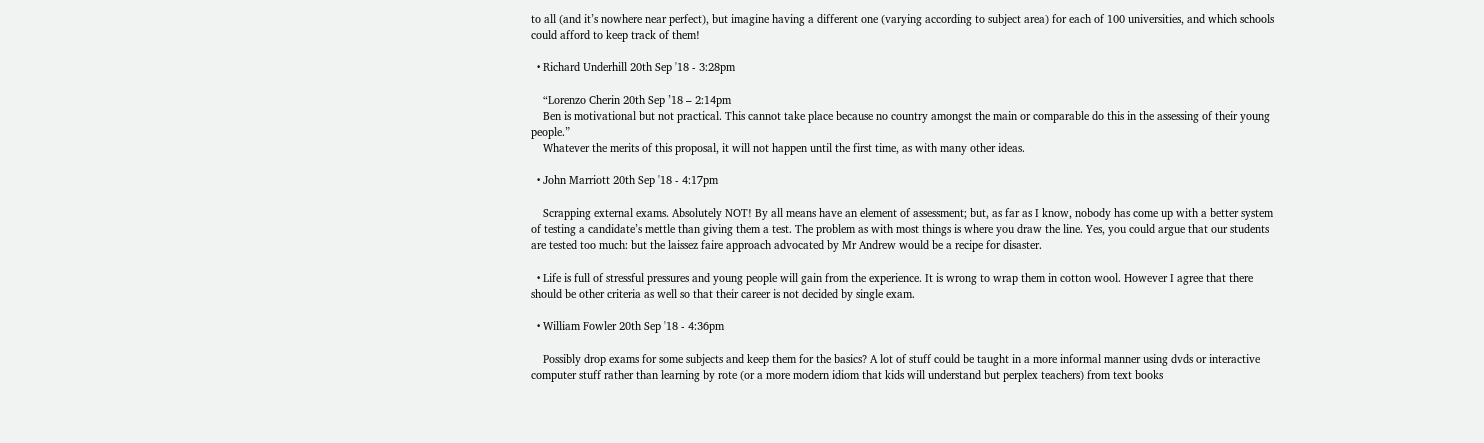to all (and it’s nowhere near perfect), but imagine having a different one (varying according to subject area) for each of 100 universities, and which schools could afford to keep track of them!

  • Richard Underhill 20th Sep '18 - 3:28pm

    “Lorenzo Cherin 20th Sep ’18 – 2:14pm
    Ben is motivational but not practical. This cannot take place because no country amongst the main or comparable do this in the assessing of their young people.”
    Whatever the merits of this proposal, it will not happen until the first time, as with many other ideas.

  • John Marriott 20th Sep '18 - 4:17pm

    Scrapping external exams. Absolutely NOT! By all means have an element of assessment; but, as far as I know, nobody has come up with a better system of testing a candidate’s mettle than giving them a test. The problem as with most things is where you draw the line. Yes, you could argue that our students are tested too much: but the laissez faire approach advocated by Mr Andrew would be a recipe for disaster.

  • Life is full of stressful pressures and young people will gain from the experience. It is wrong to wrap them in cotton wool. However I agree that there should be other criteria as well so that their career is not decided by single exam.

  • William Fowler 20th Sep '18 - 4:36pm

    Possibly drop exams for some subjects and keep them for the basics? A lot of stuff could be taught in a more informal manner using dvds or interactive computer stuff rather than learning by rote (or a more modern idiom that kids will understand but perplex teachers) from text books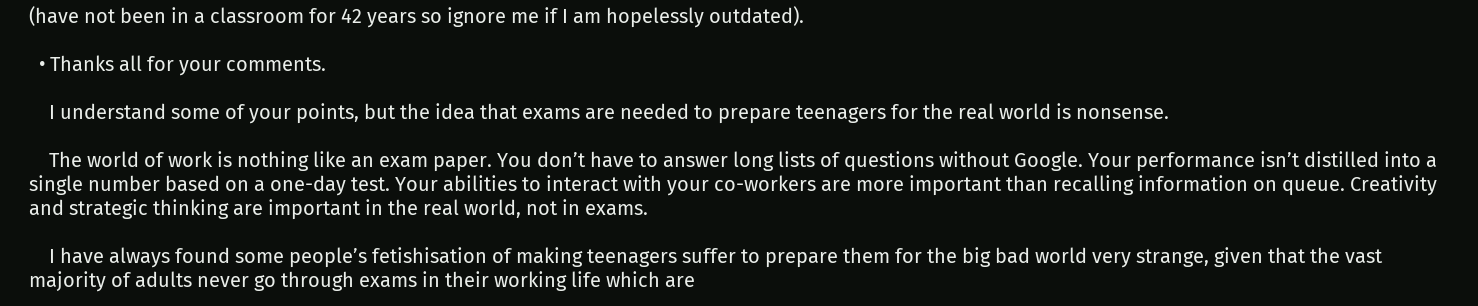(have not been in a classroom for 42 years so ignore me if I am hopelessly outdated).

  • Thanks all for your comments.

    I understand some of your points, but the idea that exams are needed to prepare teenagers for the real world is nonsense.

    The world of work is nothing like an exam paper. You don’t have to answer long lists of questions without Google. Your performance isn’t distilled into a single number based on a one-day test. Your abilities to interact with your co-workers are more important than recalling information on queue. Creativity and strategic thinking are important in the real world, not in exams.

    I have always found some people’s fetishisation of making teenagers suffer to prepare them for the big bad world very strange, given that the vast majority of adults never go through exams in their working life which are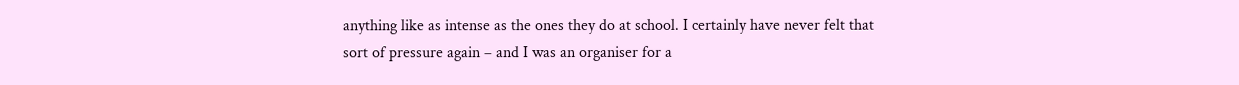anything like as intense as the ones they do at school. I certainly have never felt that sort of pressure again – and I was an organiser for a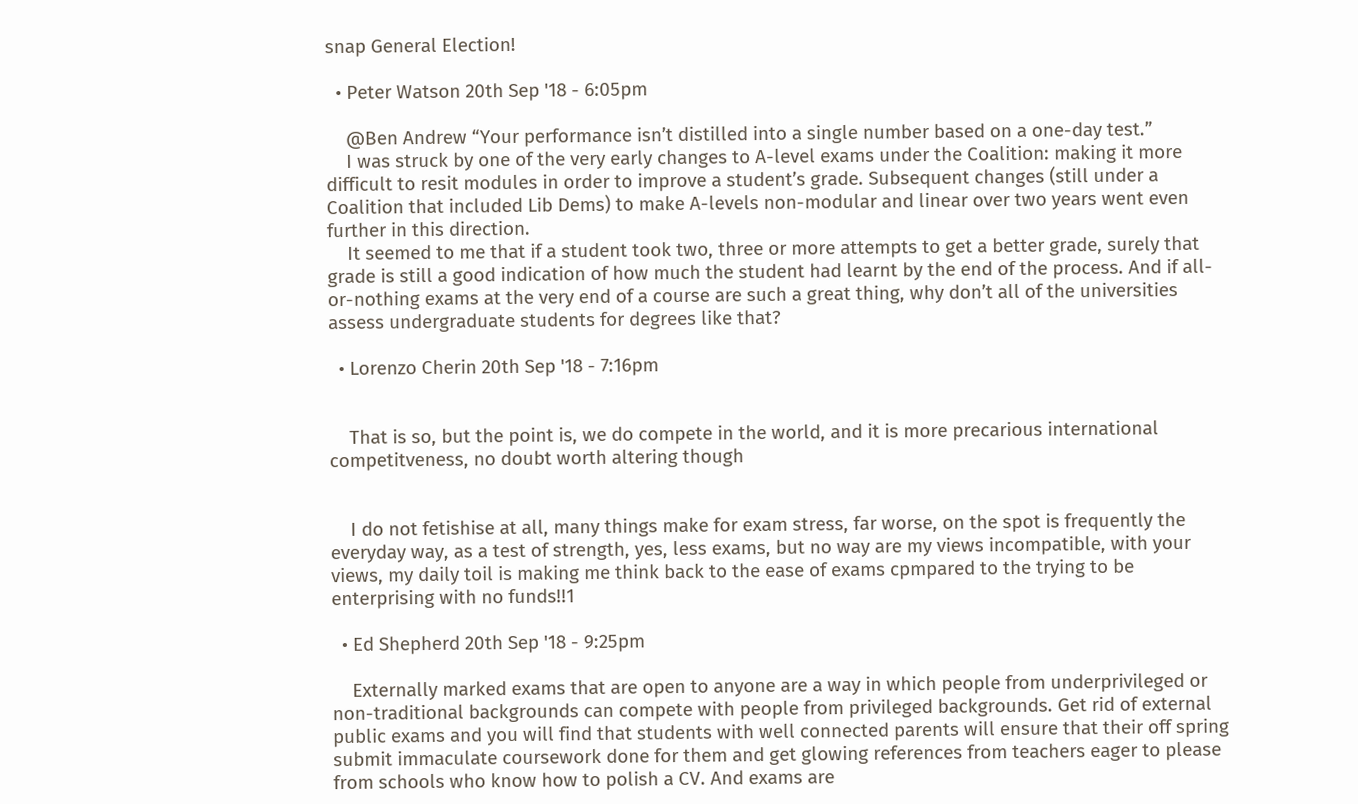snap General Election!

  • Peter Watson 20th Sep '18 - 6:05pm

    @Ben Andrew “Your performance isn’t distilled into a single number based on a one-day test.”
    I was struck by one of the very early changes to A-level exams under the Coalition: making it more difficult to resit modules in order to improve a student’s grade. Subsequent changes (still under a Coalition that included Lib Dems) to make A-levels non-modular and linear over two years went even further in this direction.
    It seemed to me that if a student took two, three or more attempts to get a better grade, surely that grade is still a good indication of how much the student had learnt by the end of the process. And if all-or-nothing exams at the very end of a course are such a great thing, why don’t all of the universities assess undergraduate students for degrees like that?

  • Lorenzo Cherin 20th Sep '18 - 7:16pm


    That is so, but the point is, we do compete in the world, and it is more precarious international competitveness, no doubt worth altering though


    I do not fetishise at all, many things make for exam stress, far worse, on the spot is frequently the everyday way, as a test of strength, yes, less exams, but no way are my views incompatible, with your views, my daily toil is making me think back to the ease of exams cpmpared to the trying to be enterprising with no funds!!1

  • Ed Shepherd 20th Sep '18 - 9:25pm

    Externally marked exams that are open to anyone are a way in which people from underprivileged or non-traditional backgrounds can compete with people from privileged backgrounds. Get rid of external public exams and you will find that students with well connected parents will ensure that their off spring submit immaculate coursework done for them and get glowing references from teachers eager to please from schools who know how to polish a CV. And exams are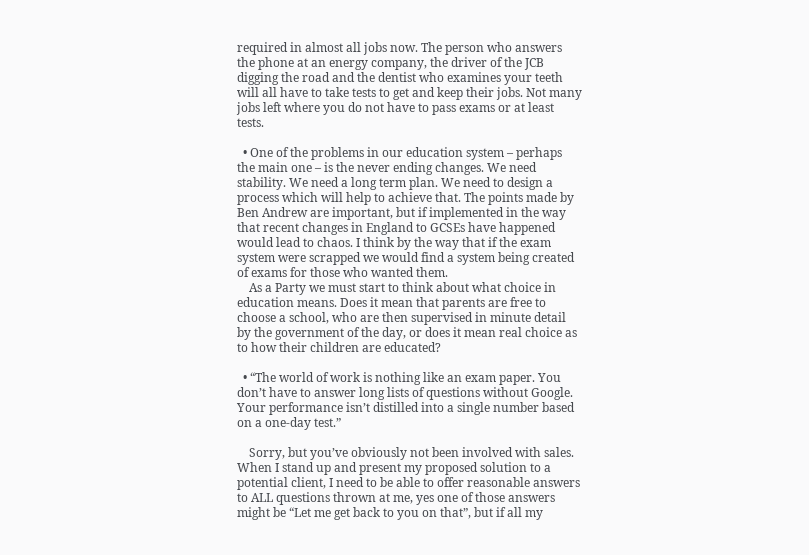required in almost all jobs now. The person who answers the phone at an energy company, the driver of the JCB digging the road and the dentist who examines your teeth will all have to take tests to get and keep their jobs. Not many jobs left where you do not have to pass exams or at least tests.

  • One of the problems in our education system – perhaps the main one – is the never ending changes. We need stability. We need a long term plan. We need to design a process which will help to achieve that. The points made by Ben Andrew are important, but if implemented in the way that recent changes in England to GCSEs have happened would lead to chaos. I think by the way that if the exam system were scrapped we would find a system being created of exams for those who wanted them.
    As a Party we must start to think about what choice in education means. Does it mean that parents are free to choose a school, who are then supervised in minute detail by the government of the day, or does it mean real choice as to how their children are educated?

  • “The world of work is nothing like an exam paper. You don’t have to answer long lists of questions without Google. Your performance isn’t distilled into a single number based on a one-day test.”

    Sorry, but you’ve obviously not been involved with sales. When I stand up and present my proposed solution to a potential client, I need to be able to offer reasonable answers to ALL questions thrown at me, yes one of those answers might be “Let me get back to you on that”, but if all my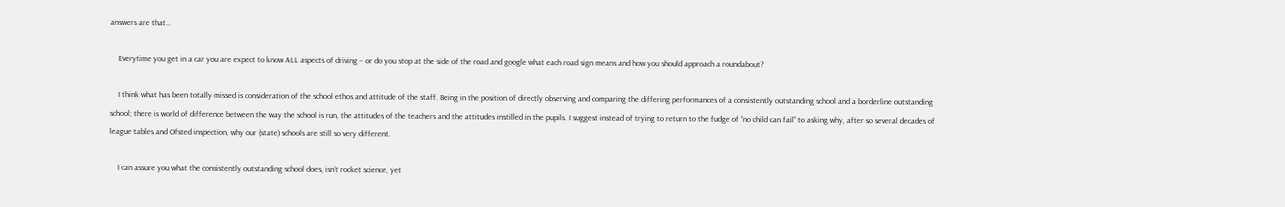answers are that…

    Everytime you get in a car you are expect to know ALL aspects of driving – or do you stop at the side of the road and google what each road sign means and how you should approach a roundabout?

    I think what has been totally missed is consideration of the school ethos and attitude of the staff. Being in the position of directly observing and comparing the differing performances of a consistently outstanding school and a borderline outstanding school; there is world of difference between the way the school is run, the attitudes of the teachers and the attitudes instilled in the pupils. I suggest instead of trying to return to the fudge of “no child can fail” to asking why, after so several decades of league tables and Ofsted inspection, why our (state) schools are still so very different.

    I can assure you what the consistently outstanding school does, isn’t rocket science, yet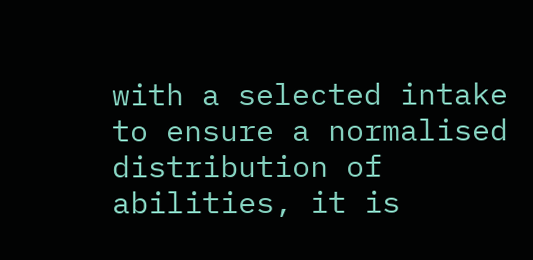with a selected intake to ensure a normalised distribution of abilities, it is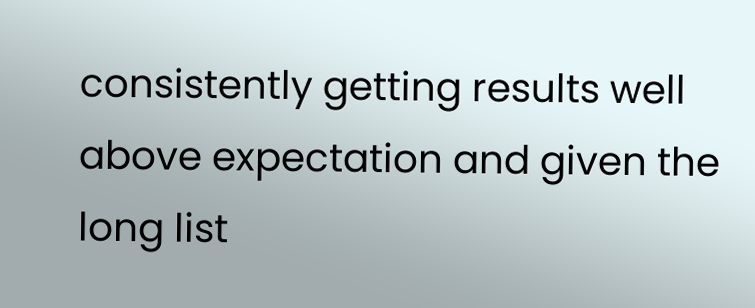consistently getting results well above expectation and given the long list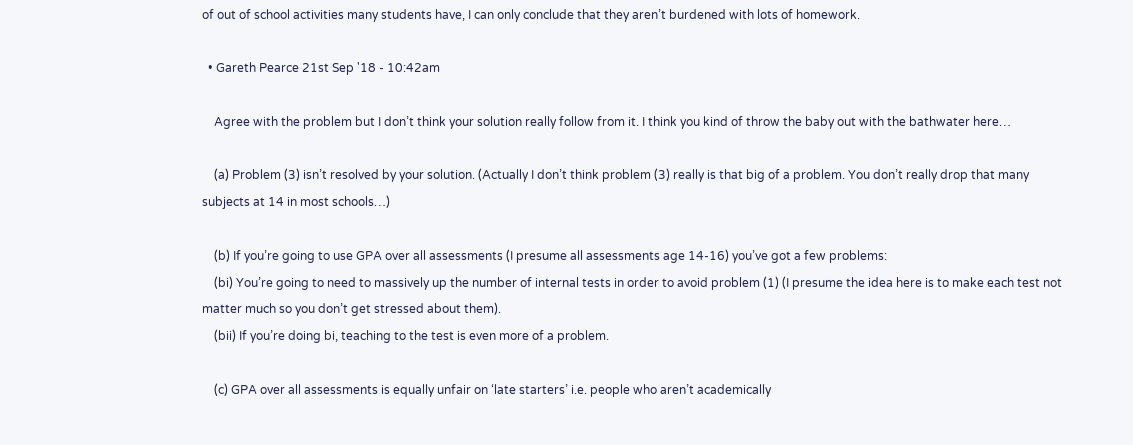of out of school activities many students have, I can only conclude that they aren’t burdened with lots of homework.

  • Gareth Pearce 21st Sep '18 - 10:42am

    Agree with the problem but I don’t think your solution really follow from it. I think you kind of throw the baby out with the bathwater here…

    (a) Problem (3) isn’t resolved by your solution. (Actually I don’t think problem (3) really is that big of a problem. You don’t really drop that many subjects at 14 in most schools…)

    (b) If you’re going to use GPA over all assessments (I presume all assessments age 14-16) you’ve got a few problems:
    (bi) You’re going to need to massively up the number of internal tests in order to avoid problem (1) (I presume the idea here is to make each test not matter much so you don’t get stressed about them).
    (bii) If you’re doing bi, teaching to the test is even more of a problem.

    (c) GPA over all assessments is equally unfair on ‘late starters’ i.e. people who aren’t academically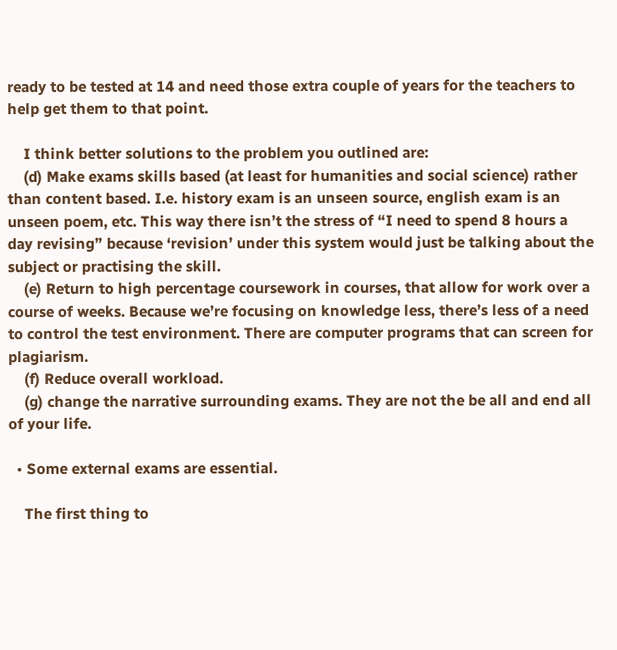ready to be tested at 14 and need those extra couple of years for the teachers to help get them to that point.

    I think better solutions to the problem you outlined are:
    (d) Make exams skills based (at least for humanities and social science) rather than content based. I.e. history exam is an unseen source, english exam is an unseen poem, etc. This way there isn’t the stress of “I need to spend 8 hours a day revising” because ‘revision’ under this system would just be talking about the subject or practising the skill.
    (e) Return to high percentage coursework in courses, that allow for work over a course of weeks. Because we’re focusing on knowledge less, there’s less of a need to control the test environment. There are computer programs that can screen for plagiarism.
    (f) Reduce overall workload.
    (g) change the narrative surrounding exams. They are not the be all and end all of your life.

  • Some external exams are essential.

    The first thing to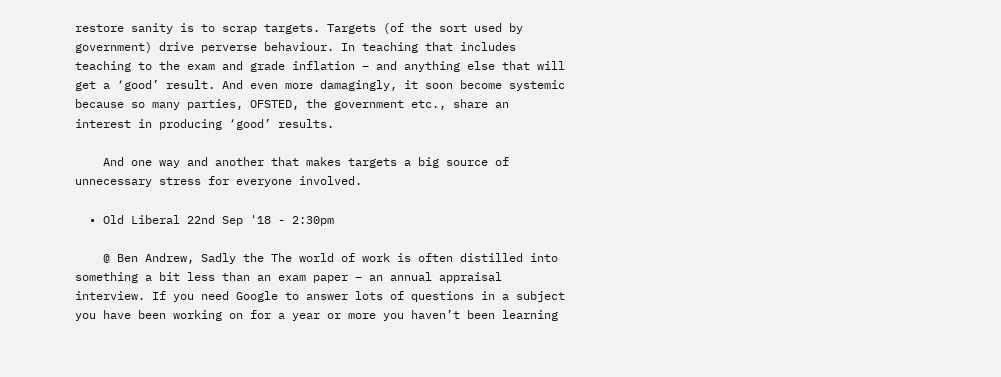restore sanity is to scrap targets. Targets (of the sort used by government) drive perverse behaviour. In teaching that includes teaching to the exam and grade inflation – and anything else that will get a ‘good’ result. And even more damagingly, it soon become systemic because so many parties, OFSTED, the government etc., share an interest in producing ‘good’ results.

    And one way and another that makes targets a big source of unnecessary stress for everyone involved.

  • Old Liberal 22nd Sep '18 - 2:30pm

    @ Ben Andrew, Sadly the The world of work is often distilled into something a bit less than an exam paper – an annual appraisal interview. If you need Google to answer lots of questions in a subject you have been working on for a year or more you haven’t been learning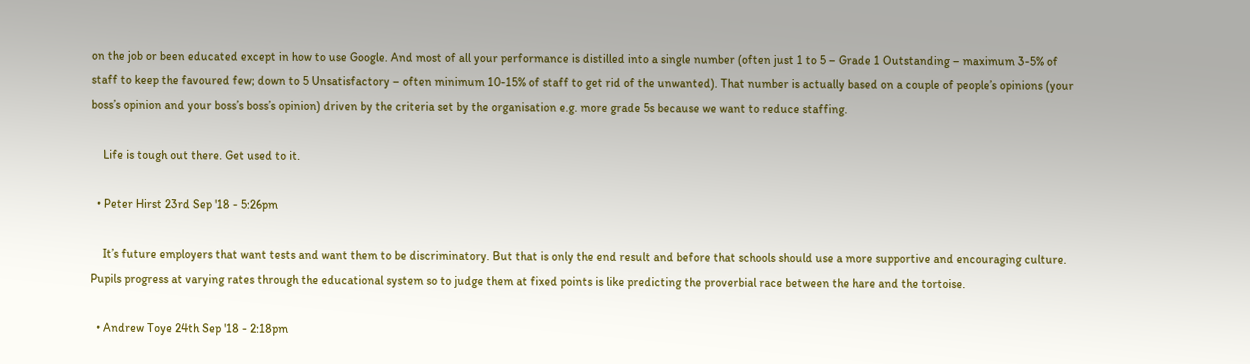on the job or been educated except in how to use Google. And most of all your performance is distilled into a single number (often just 1 to 5 – Grade 1 Outstanding – maximum 3-5% of staff to keep the favoured few; down to 5 Unsatisfactory – often minimum 10-15% of staff to get rid of the unwanted). That number is actually based on a couple of people’s opinions (your boss’s opinion and your boss’s boss’s opinion) driven by the criteria set by the organisation e.g. more grade 5s because we want to reduce staffing.

    Life is tough out there. Get used to it.

  • Peter Hirst 23rd Sep '18 - 5:26pm

    It’s future employers that want tests and want them to be discriminatory. But that is only the end result and before that schools should use a more supportive and encouraging culture. Pupils progress at varying rates through the educational system so to judge them at fixed points is like predicting the proverbial race between the hare and the tortoise.

  • Andrew Toye 24th Sep '18 - 2:18pm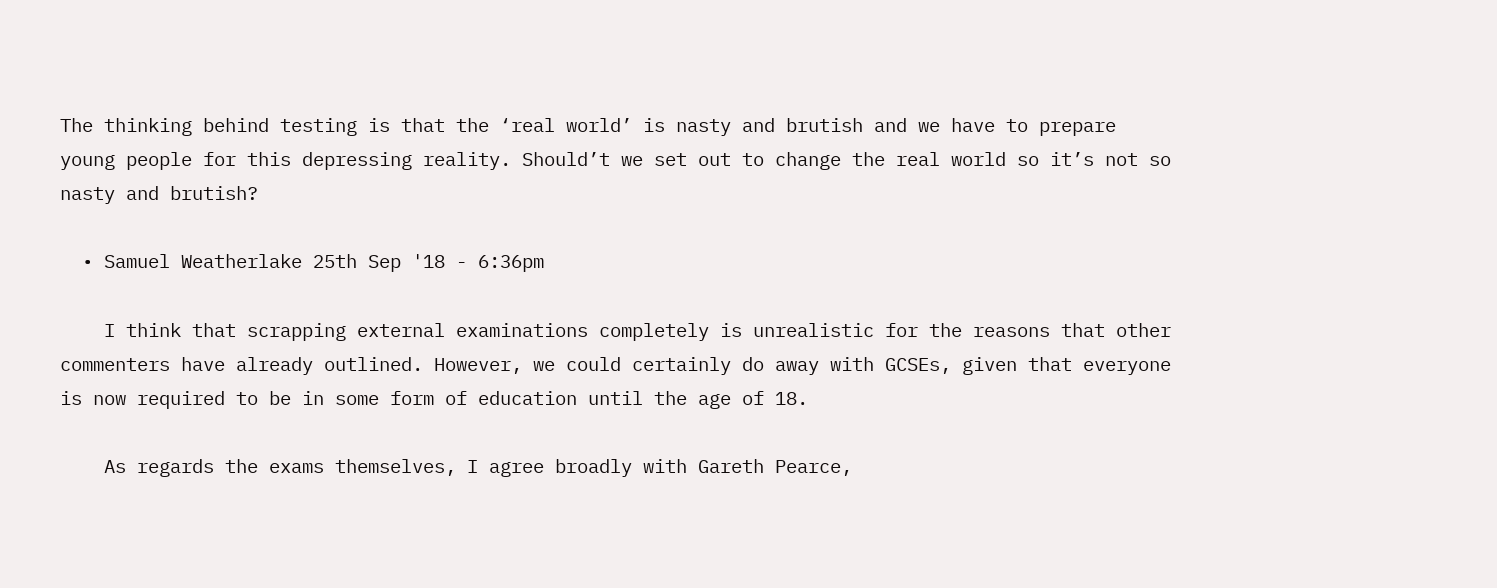The thinking behind testing is that the ‘real world’ is nasty and brutish and we have to prepare young people for this depressing reality. Should’t we set out to change the real world so it’s not so nasty and brutish?

  • Samuel Weatherlake 25th Sep '18 - 6:36pm

    I think that scrapping external examinations completely is unrealistic for the reasons that other commenters have already outlined. However, we could certainly do away with GCSEs, given that everyone is now required to be in some form of education until the age of 18.

    As regards the exams themselves, I agree broadly with Gareth Pearce,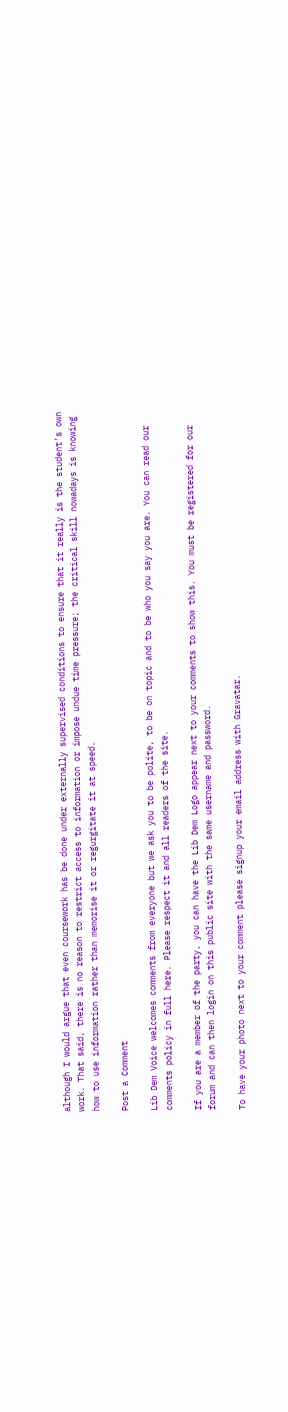although I would argue that even coursework has be done under externally supervised conditions to ensure that it really is the student’s own work. That said, there is no reason to restrict access to information or impose undue time pressure; the critical skill nowadays is knowing how to use information rather than memorise it or regurgitate it at speed.

Post a Comment

Lib Dem Voice welcomes comments from everyone but we ask you to be polite, to be on topic and to be who you say you are. You can read our comments policy in full here. Please respect it and all readers of the site.

If you are a member of the party, you can have the Lib Dem Logo appear next to your comments to show this. You must be registered for our forum and can then login on this public site with the same username and password.

To have your photo next to your comment please signup your email address with Gravatar.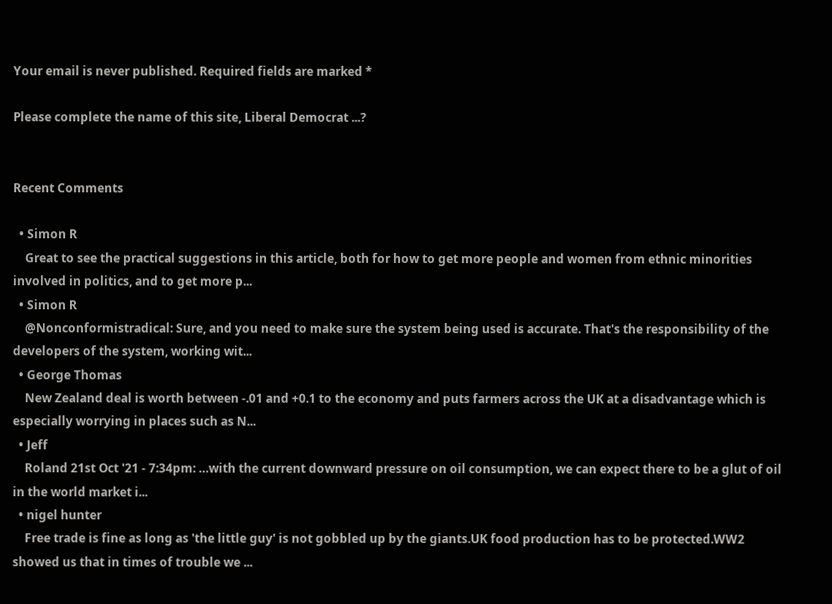Your email is never published. Required fields are marked *

Please complete the name of this site, Liberal Democrat ...?


Recent Comments

  • Simon R
    Great to see the practical suggestions in this article, both for how to get more people and women from ethnic minorities involved in politics, and to get more p...
  • Simon R
    @Nonconformistradical: Sure, and you need to make sure the system being used is accurate. That's the responsibility of the developers of the system, working wit...
  • George Thomas
    New Zealand deal is worth between -.01 and +0.1 to the economy and puts farmers across the UK at a disadvantage which is especially worrying in places such as N...
  • Jeff
    Roland 21st Oct '21 - 7:34pm: …with the current downward pressure on oil consumption, we can expect there to be a glut of oil in the world market i...
  • nigel hunter
    Free trade is fine as long as 'the little guy' is not gobbled up by the giants.UK food production has to be protected.WW2 showed us that in times of trouble we ...